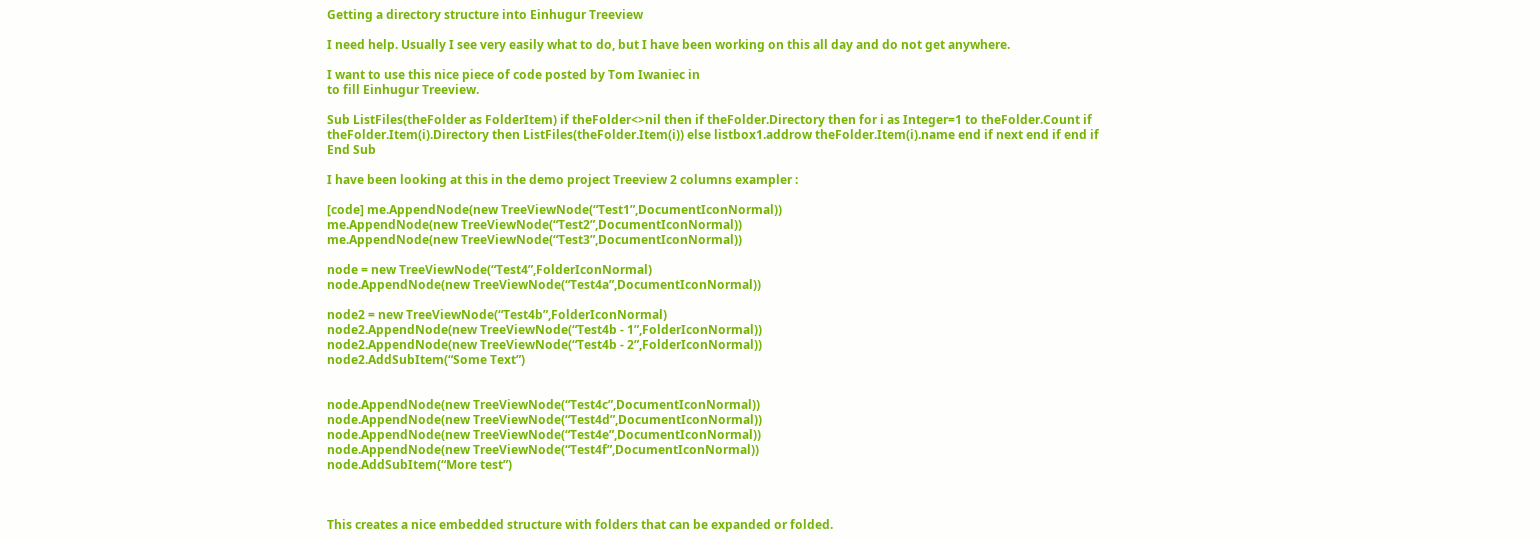Getting a directory structure into Einhugur Treeview

I need help. Usually I see very easily what to do, but I have been working on this all day and do not get anywhere.

I want to use this nice piece of code posted by Tom Iwaniec in
to fill Einhugur Treeview.

Sub ListFiles(theFolder as FolderItem) if theFolder<>nil then if theFolder.Directory then for i as Integer=1 to theFolder.Count if theFolder.Item(i).Directory then ListFiles(theFolder.Item(i)) else listbox1.addrow theFolder.Item(i).name end if next end if end if End Sub

I have been looking at this in the demo project Treeview 2 columns exampler :

[code] me.AppendNode(new TreeViewNode(“Test1”,DocumentIconNormal))
me.AppendNode(new TreeViewNode(“Test2”,DocumentIconNormal))
me.AppendNode(new TreeViewNode(“Test3”,DocumentIconNormal))

node = new TreeViewNode(“Test4”,FolderIconNormal)
node.AppendNode(new TreeViewNode(“Test4a”,DocumentIconNormal))

node2 = new TreeViewNode(“Test4b”,FolderIconNormal)
node2.AppendNode(new TreeViewNode(“Test4b - 1”,FolderIconNormal))
node2.AppendNode(new TreeViewNode(“Test4b - 2”,FolderIconNormal))
node2.AddSubItem(“Some Text”)


node.AppendNode(new TreeViewNode(“Test4c”,DocumentIconNormal))
node.AppendNode(new TreeViewNode(“Test4d”,DocumentIconNormal))
node.AppendNode(new TreeViewNode(“Test4e”,DocumentIconNormal))
node.AppendNode(new TreeViewNode(“Test4f”,DocumentIconNormal))
node.AddSubItem(“More test”)



This creates a nice embedded structure with folders that can be expanded or folded.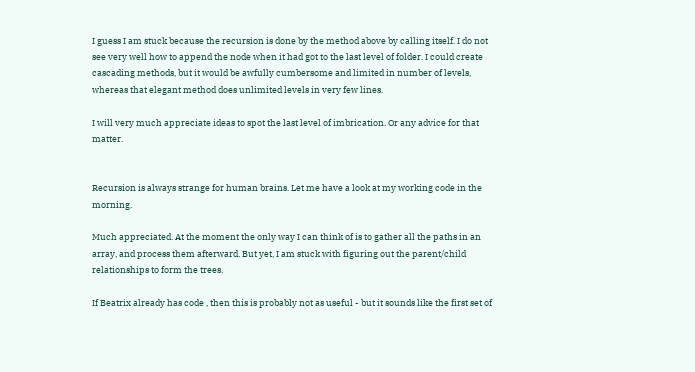I guess I am stuck because the recursion is done by the method above by calling itself. I do not see very well how to append the node when it had got to the last level of folder. I could create cascading methods, but it would be awfully cumbersome and limited in number of levels, whereas that elegant method does unlimited levels in very few lines.

I will very much appreciate ideas to spot the last level of imbrication. Or any advice for that matter.


Recursion is always strange for human brains. Let me have a look at my working code in the morning.

Much appreciated. At the moment the only way I can think of is to gather all the paths in an array, and process them afterward. But yet, I am stuck with figuring out the parent/child relationships to form the trees.

If Beatrix already has code , then this is probably not as useful - but it sounds like the first set of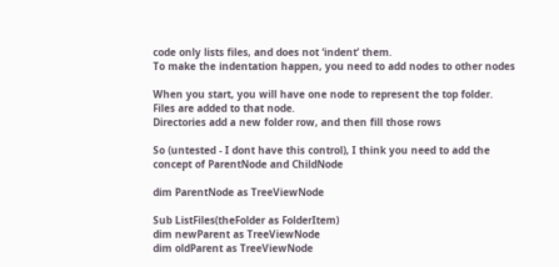code only lists files, and does not ‘indent’ them.
To make the indentation happen, you need to add nodes to other nodes

When you start, you will have one node to represent the top folder.
Files are added to that node.
Directories add a new folder row, and then fill those rows

So (untested - I dont have this control), I think you need to add the concept of ParentNode and ChildNode

dim ParentNode as TreeViewNode

Sub ListFiles(theFolder as FolderItem)
dim newParent as TreeViewNode
dim oldParent as TreeViewNode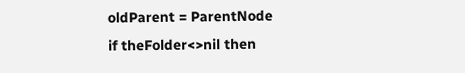oldParent = ParentNode
if theFolder<>nil then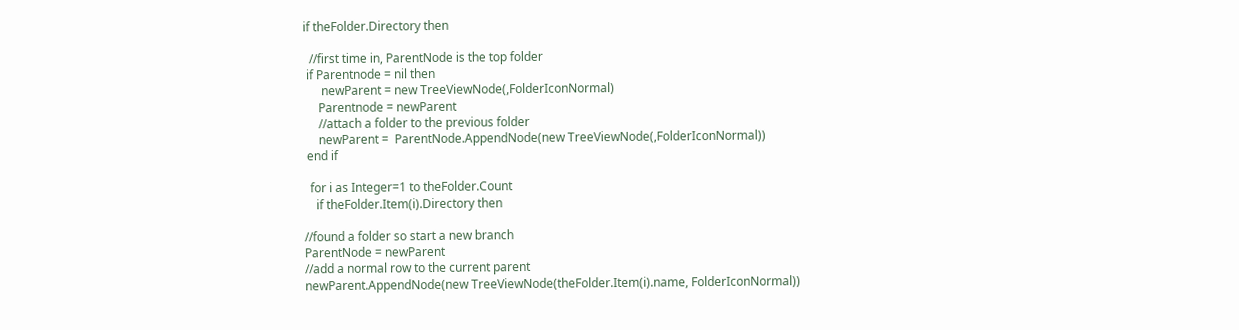if theFolder.Directory then

  //first time in, ParentNode is the top folder
 if Parentnode = nil then
      newParent = new TreeViewNode(,FolderIconNormal)
     Parentnode = newParent
     //attach a folder to the previous folder
     newParent =  ParentNode.AppendNode(new TreeViewNode(,FolderIconNormal))
 end if

  for i as Integer=1 to theFolder.Count
    if theFolder.Item(i).Directory then

//found a folder so start a new branch
ParentNode = newParent
//add a normal row to the current parent
newParent.AppendNode(new TreeViewNode(theFolder.Item(i).name, FolderIconNormal))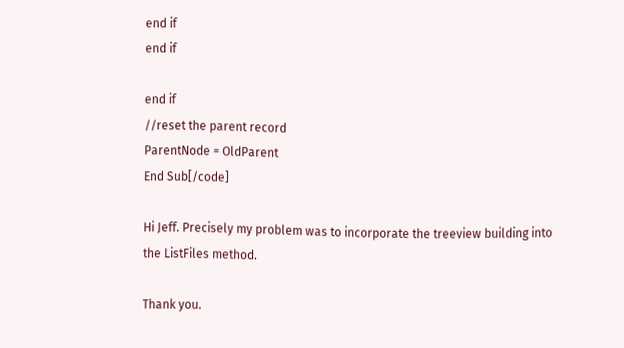end if
end if

end if
//reset the parent record
ParentNode = OldParent
End Sub[/code]

Hi Jeff. Precisely my problem was to incorporate the treeview building into the ListFiles method.

Thank you.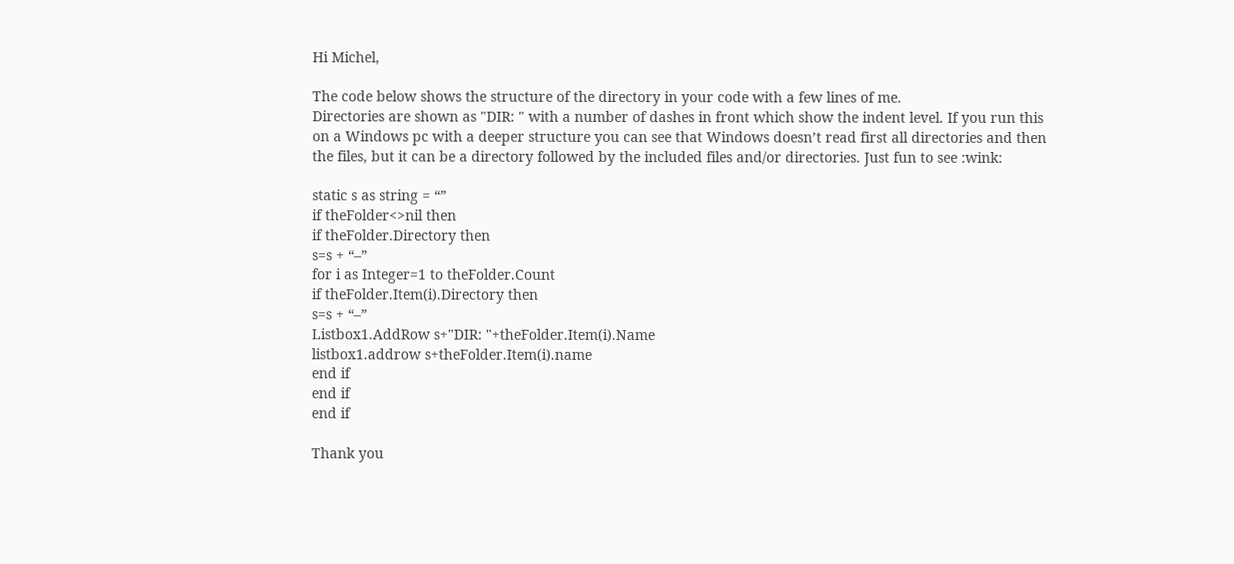Hi Michel,

The code below shows the structure of the directory in your code with a few lines of me.
Directories are shown as "DIR: " with a number of dashes in front which show the indent level. If you run this on a Windows pc with a deeper structure you can see that Windows doesn’t read first all directories and then the files, but it can be a directory followed by the included files and/or directories. Just fun to see :wink:

static s as string = “”
if theFolder<>nil then
if theFolder.Directory then
s=s + “–”
for i as Integer=1 to theFolder.Count
if theFolder.Item(i).Directory then
s=s + “–”
Listbox1.AddRow s+"DIR: "+theFolder.Item(i).Name
listbox1.addrow s+theFolder.Item(i).name
end if
end if
end if

Thank you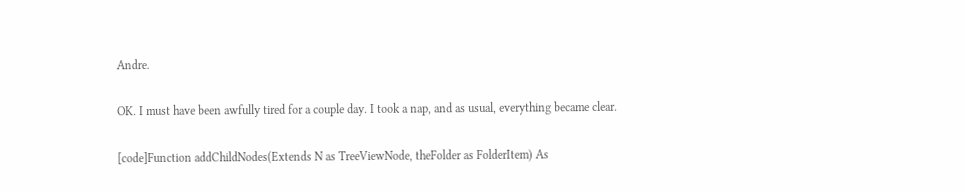Andre.

OK. I must have been awfully tired for a couple day. I took a nap, and as usual, everything became clear.

[code]Function addChildNodes(Extends N as TreeViewNode, theFolder as FolderItem) As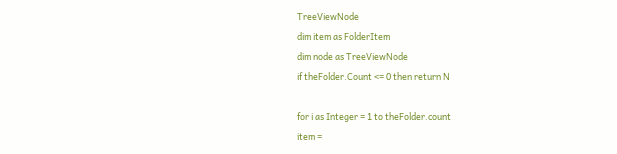TreeViewNode
dim item as FolderItem
dim node as TreeViewNode
if theFolder.Count <= 0 then return N

for i as Integer = 1 to theFolder.count
item =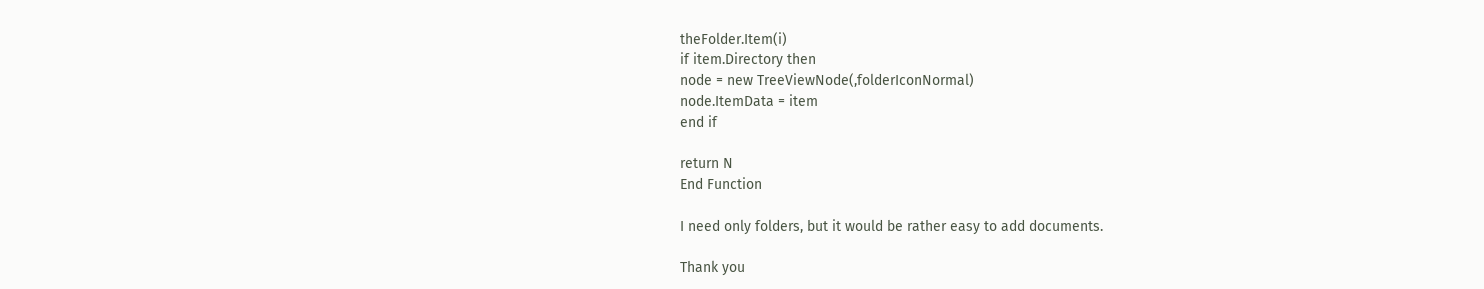theFolder.Item(i)
if item.Directory then
node = new TreeViewNode(,folderIconNormal)
node.ItemData = item
end if

return N
End Function

I need only folders, but it would be rather easy to add documents.

Thank you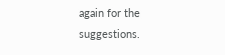again for the suggestions.